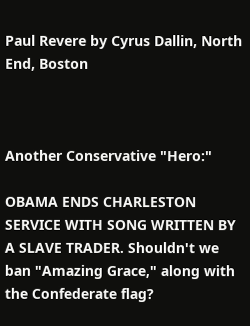Paul Revere by Cyrus Dallin, North End, Boston



Another Conservative "Hero:"

OBAMA ENDS CHARLESTON SERVICE WITH SONG WRITTEN BY A SLAVE TRADER. Shouldn't we ban "Amazing Grace," along with the Confederate flag?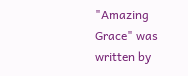"Amazing Grace" was written by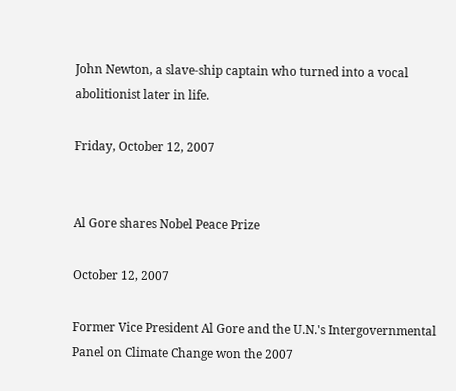John Newton, a slave-ship captain who turned into a vocal abolitionist later in life.

Friday, October 12, 2007


Al Gore shares Nobel Peace Prize

October 12, 2007

Former Vice President Al Gore and the U.N.'s Intergovernmental Panel on Climate Change won the 2007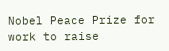Nobel Peace Prize for work to raise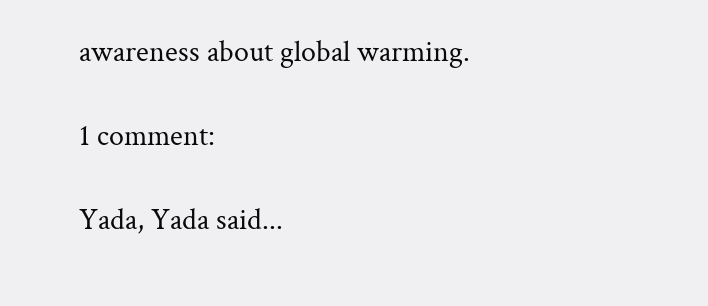awareness about global warming.

1 comment:

Yada, Yada said...